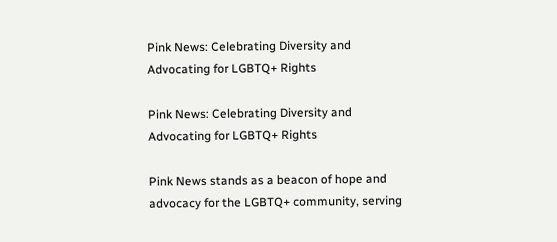Pink News: Celebrating Diversity and Advocating for LGBTQ+ Rights

Pink News: Celebrating Diversity and Advocating for LGBTQ+ Rights

Pink News stands as a beacon of hope and advocacy for the LGBTQ+ community, serving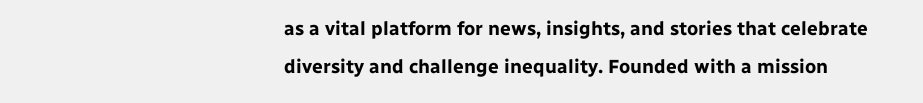as a vital platform for news, insights, and stories that celebrate diversity and challenge inequality. Founded with a mission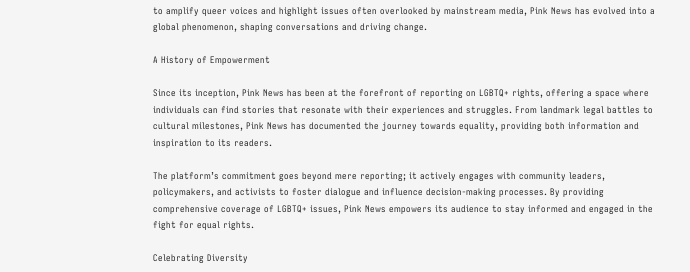to amplify queer voices and highlight issues often overlooked by mainstream media, Pink News has evolved into a global phenomenon, shaping conversations and driving change.

A History of Empowerment

Since its inception, Pink News has been at the forefront of reporting on LGBTQ+ rights, offering a space where individuals can find stories that resonate with their experiences and struggles. From landmark legal battles to cultural milestones, Pink News has documented the journey towards equality, providing both information and inspiration to its readers.

The platform’s commitment goes beyond mere reporting; it actively engages with community leaders, policymakers, and activists to foster dialogue and influence decision-making processes. By providing comprehensive coverage of LGBTQ+ issues, Pink News empowers its audience to stay informed and engaged in the fight for equal rights.

Celebrating Diversity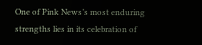One of Pink News’s most enduring strengths lies in its celebration of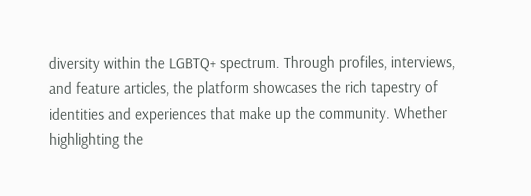diversity within the LGBTQ+ spectrum. Through profiles, interviews, and feature articles, the platform showcases the rich tapestry of identities and experiences that make up the community. Whether highlighting the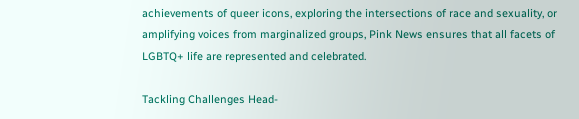achievements of queer icons, exploring the intersections of race and sexuality, or amplifying voices from marginalized groups, Pink News ensures that all facets of LGBTQ+ life are represented and celebrated.

Tackling Challenges Head-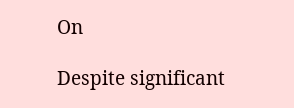On

Despite significant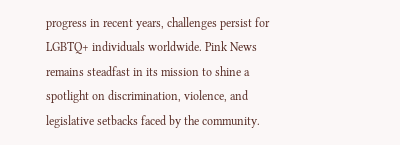progress in recent years, challenges persist for LGBTQ+ individuals worldwide. Pink News remains steadfast in its mission to shine a spotlight on discrimination, violence, and legislative setbacks faced by the community.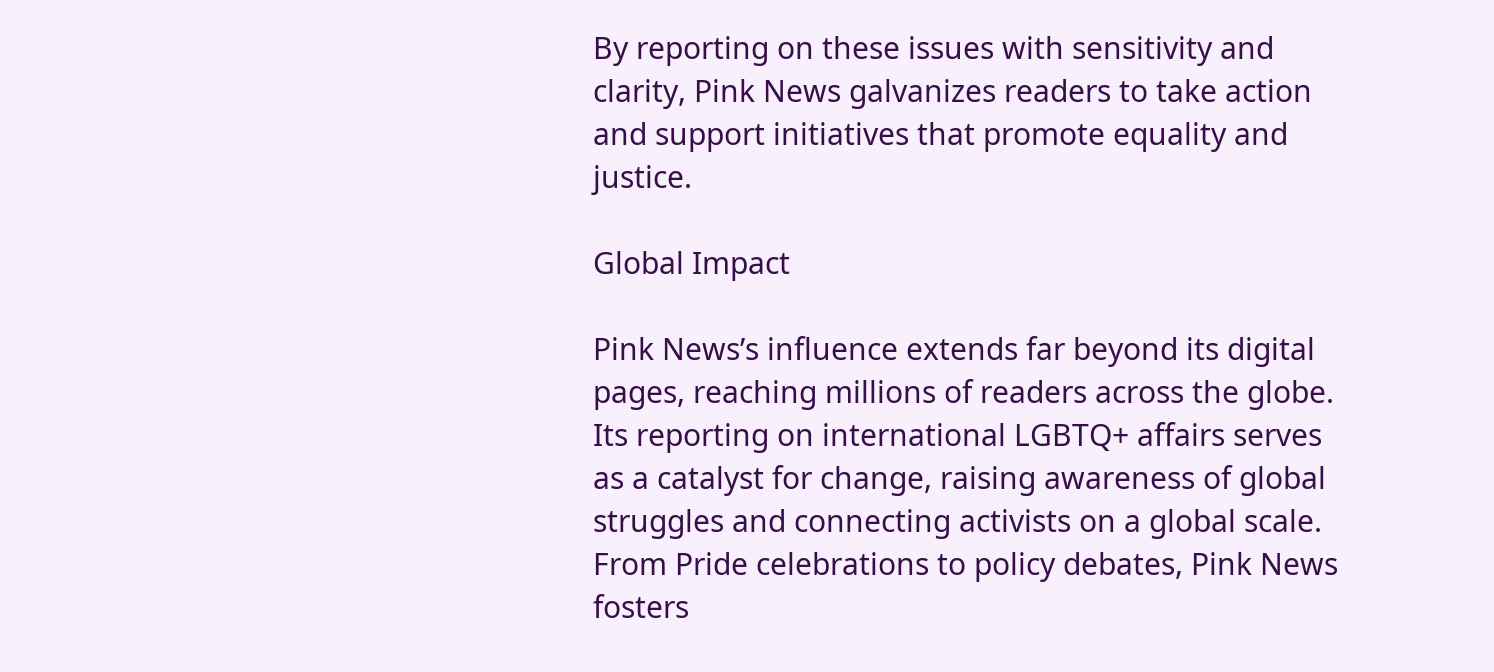By reporting on these issues with sensitivity and clarity, Pink News galvanizes readers to take action and support initiatives that promote equality and justice.

Global Impact

Pink News’s influence extends far beyond its digital pages, reaching millions of readers across the globe. Its reporting on international LGBTQ+ affairs serves as a catalyst for change, raising awareness of global struggles and connecting activists on a global scale. From Pride celebrations to policy debates, Pink News fosters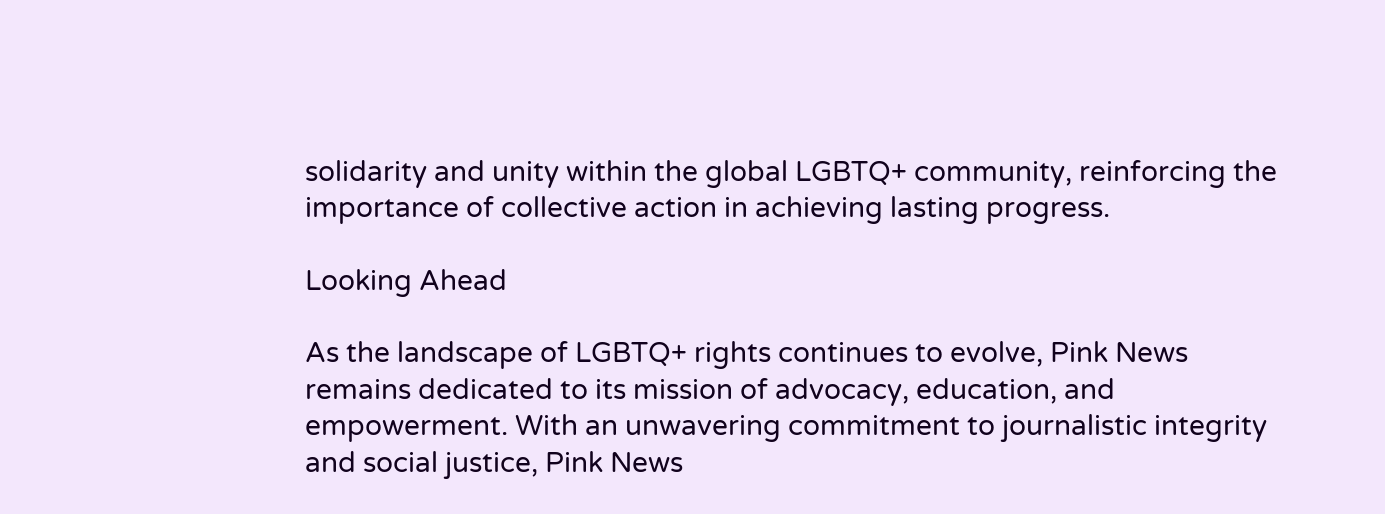solidarity and unity within the global LGBTQ+ community, reinforcing the importance of collective action in achieving lasting progress.

Looking Ahead

As the landscape of LGBTQ+ rights continues to evolve, Pink News remains dedicated to its mission of advocacy, education, and empowerment. With an unwavering commitment to journalistic integrity and social justice, Pink News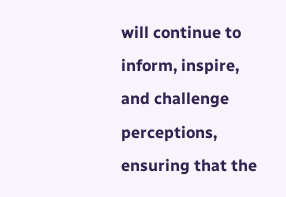will continue to inform, inspire, and challenge perceptions, ensuring that the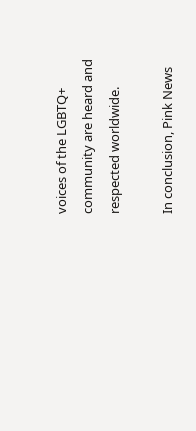voices of the LGBTQ+ community are heard and respected worldwide.

In conclusion, Pink News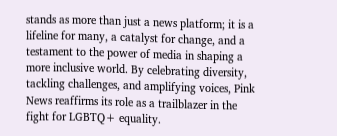stands as more than just a news platform; it is a lifeline for many, a catalyst for change, and a testament to the power of media in shaping a more inclusive world. By celebrating diversity, tackling challenges, and amplifying voices, Pink News reaffirms its role as a trailblazer in the fight for LGBTQ+ equality.